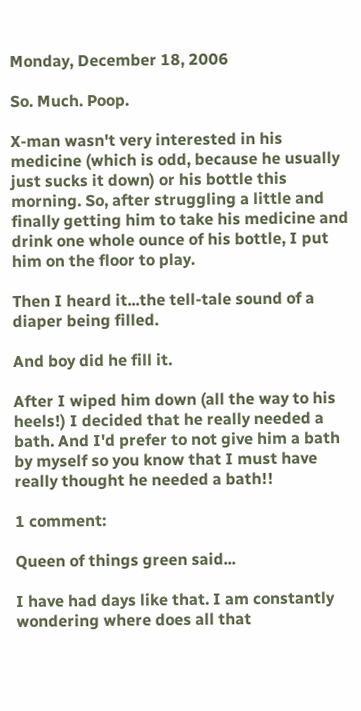Monday, December 18, 2006

So. Much. Poop.

X-man wasn't very interested in his medicine (which is odd, because he usually just sucks it down) or his bottle this morning. So, after struggling a little and finally getting him to take his medicine and drink one whole ounce of his bottle, I put him on the floor to play.

Then I heard it...the tell-tale sound of a diaper being filled.

And boy did he fill it.

After I wiped him down (all the way to his heels!) I decided that he really needed a bath. And I'd prefer to not give him a bath by myself so you know that I must have really thought he needed a bath!!

1 comment:

Queen of things green said...

I have had days like that. I am constantly wondering where does all that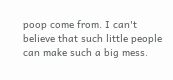poop come from. I can't believe that such little people can make such a big mess.